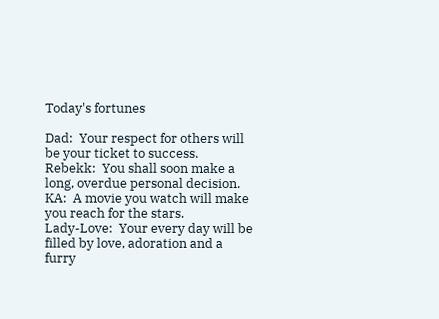Today's fortunes

Dad:  Your respect for others will be your ticket to success.
Rebekk:  You shall soon make a long, overdue personal decision.
KA:  A movie you watch will make you reach for the stars.
Lady-Love:  Your every day will be filled by love, adoration and a furry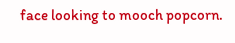face looking to mooch popcorn.